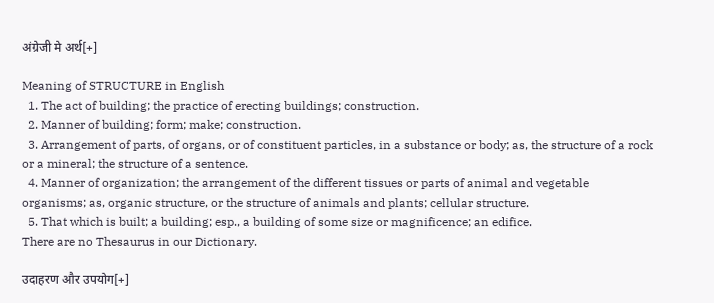अंग्रेजी मे अर्थ[+]

Meaning of STRUCTURE in English
  1. The act of building; the practice of erecting buildings; construction.
  2. Manner of building; form; make; construction.
  3. Arrangement of parts, of organs, or of constituent particles, in a substance or body; as, the structure of a rock or a mineral; the structure of a sentence.
  4. Manner of organization; the arrangement of the different tissues or parts of animal and vegetable organisms; as, organic structure, or the structure of animals and plants; cellular structure.
  5. That which is built; a building; esp., a building of some size or magnificence; an edifice.
There are no Thesaurus in our Dictionary.

उदाहरण और उपयोग[+]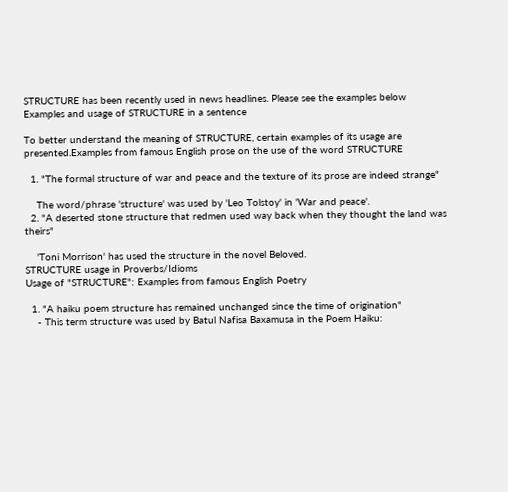STRUCTURE has been recently used in news headlines. Please see the examples below
Examples and usage of STRUCTURE in a sentence

To better understand the meaning of STRUCTURE, certain examples of its usage are presented.Examples from famous English prose on the use of the word STRUCTURE

  1. "The formal structure of war and peace and the texture of its prose are indeed strange"

    The word/phrase 'structure' was used by 'Leo Tolstoy' in 'War and peace'.
  2. "A deserted stone structure that redmen used way back when they thought the land was theirs"

    'Toni Morrison' has used the structure in the novel Beloved.
STRUCTURE usage in Proverbs/Idioms
Usage of "STRUCTURE": Examples from famous English Poetry

  1. "A haiku poem structure has remained unchanged since the time of origination"
    - This term structure was used by Batul Nafisa Baxamusa in the Poem Haiku: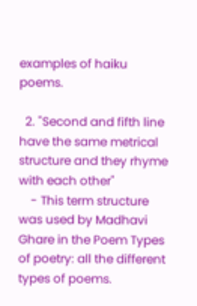examples of haiku poems.

  2. "Second and fifth line have the same metrical structure and they rhyme with each other"
    - This term structure was used by Madhavi Ghare in the Poem Types of poetry: all the different types of poems.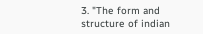3. "The form and structure of indian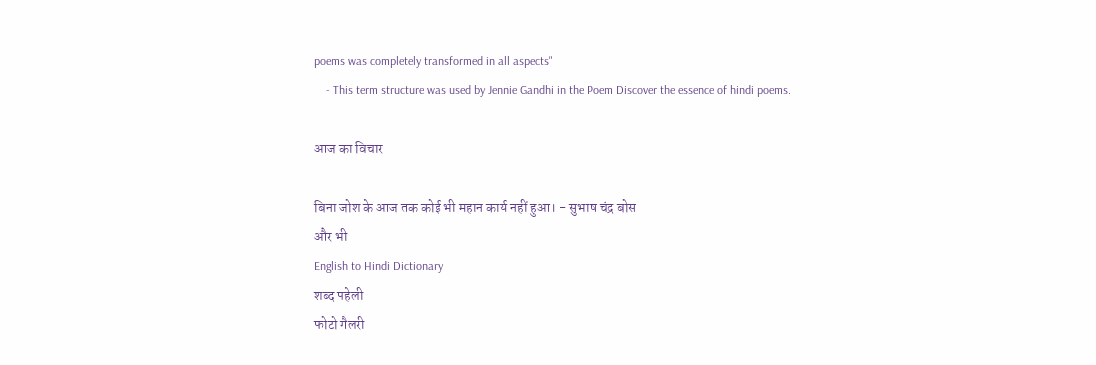poems was completely transformed in all aspects"
    - This term structure was used by Jennie Gandhi in the Poem Discover the essence of hindi poems.

आज का विचार

बिना जोश के आज तक कोई भी महान कार्य नहीं हुआ। - सुभाष चंद्र बोस
और भी
English to Hindi Dictionary
शब्द पहेली
फोटो गैलरी